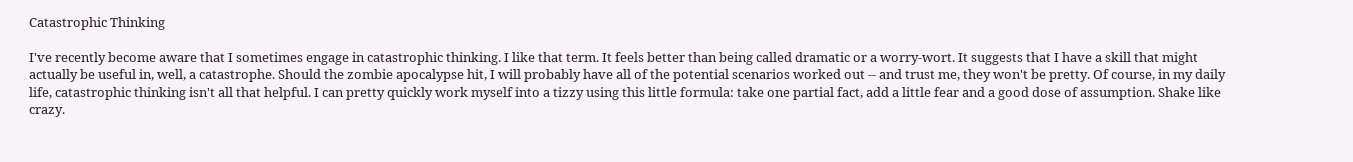Catastrophic Thinking

I've recently become aware that I sometimes engage in catastrophic thinking. I like that term. It feels better than being called dramatic or a worry-wort. It suggests that I have a skill that might actually be useful in, well, a catastrophe. Should the zombie apocalypse hit, I will probably have all of the potential scenarios worked out -- and trust me, they won't be pretty. Of course, in my daily life, catastrophic thinking isn't all that helpful. I can pretty quickly work myself into a tizzy using this little formula: take one partial fact, add a little fear and a good dose of assumption. Shake like crazy.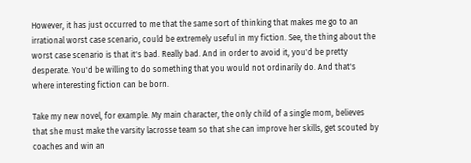However, it has just occurred to me that the same sort of thinking that makes me go to an irrational worst case scenario, could be extremely useful in my fiction. See, the thing about the worst case scenario is that it's bad. Really bad. And in order to avoid it, you'd be pretty desperate. You'd be willing to do something that you would not ordinarily do. And that's where interesting fiction can be born.

Take my new novel, for example. My main character, the only child of a single mom, believes that she must make the varsity lacrosse team so that she can improve her skills, get scouted by coaches and win an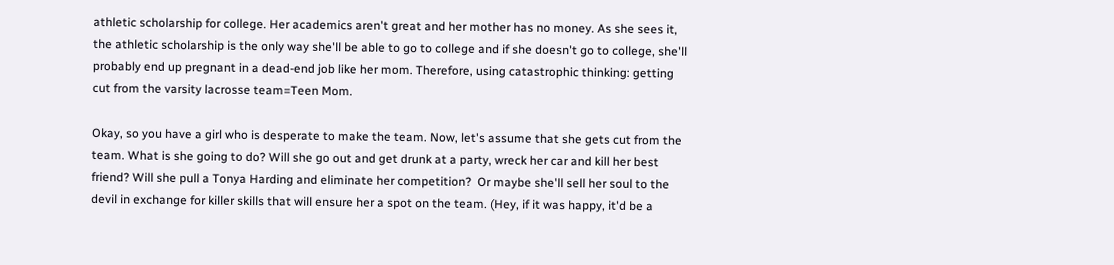athletic scholarship for college. Her academics aren't great and her mother has no money. As she sees it, the athletic scholarship is the only way she'll be able to go to college and if she doesn't go to college, she'll probably end up pregnant in a dead-end job like her mom. Therefore, using catastrophic thinking: getting cut from the varsity lacrosse team=Teen Mom.

Okay, so you have a girl who is desperate to make the team. Now, let's assume that she gets cut from the team. What is she going to do? Will she go out and get drunk at a party, wreck her car and kill her best friend? Will she pull a Tonya Harding and eliminate her competition?  Or maybe she'll sell her soul to the devil in exchange for killer skills that will ensure her a spot on the team. (Hey, if it was happy, it'd be a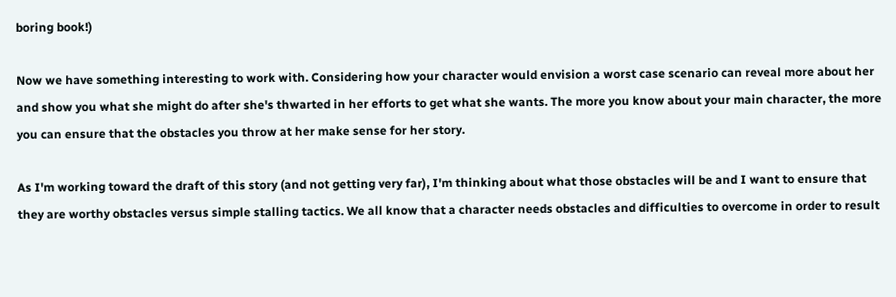boring book!)

Now we have something interesting to work with. Considering how your character would envision a worst case scenario can reveal more about her and show you what she might do after she's thwarted in her efforts to get what she wants. The more you know about your main character, the more you can ensure that the obstacles you throw at her make sense for her story.

As I'm working toward the draft of this story (and not getting very far), I'm thinking about what those obstacles will be and I want to ensure that they are worthy obstacles versus simple stalling tactics. We all know that a character needs obstacles and difficulties to overcome in order to result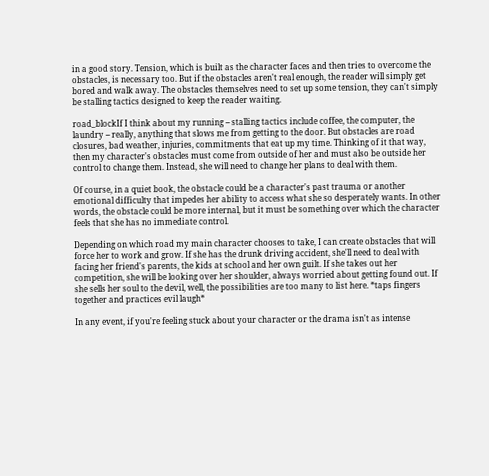in a good story. Tension, which is built as the character faces and then tries to overcome the obstacles, is necessary too. But if the obstacles aren't real enough, the reader will simply get bored and walk away. The obstacles themselves need to set up some tension, they can't simply be stalling tactics designed to keep the reader waiting.

road_blockIf I think about my running -- stalling tactics include coffee, the computer, the laundry -- really, anything that slows me from getting to the door. But obstacles are road closures, bad weather, injuries, commitments that eat up my time. Thinking of it that way, then my character's obstacles must come from outside of her and must also be outside her control to change them. Instead, she will need to change her plans to deal with them.

Of course, in a quiet book, the obstacle could be a character's past trauma or another emotional difficulty that impedes her ability to access what she so desperately wants. In other words, the obstacle could be more internal, but it must be something over which the character feels that she has no immediate control.

Depending on which road my main character chooses to take, I can create obstacles that will force her to work and grow. If she has the drunk driving accident, she'll need to deal with facing her friend's parents, the kids at school and her own guilt. If she takes out her competition, she will be looking over her shoulder, always worried about getting found out. If she sells her soul to the devil, well, the possibilities are too many to list here. *taps fingers together and practices evil laugh*

In any event, if you're feeling stuck about your character or the drama isn't as intense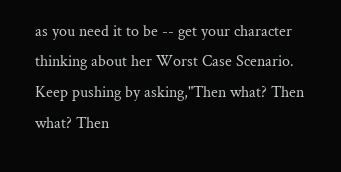as you need it to be -- get your character thinking about her Worst Case Scenario. Keep pushing by asking,"Then what? Then what? Then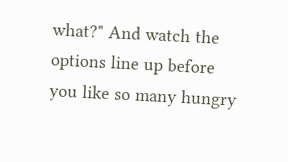what?" And watch the options line up before you like so many hungry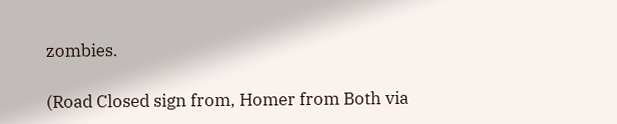zombies.

(Road Closed sign from, Homer from Both via